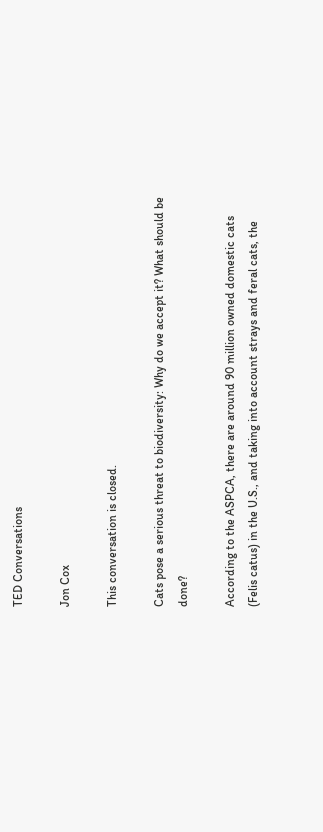TED Conversations

Jon Cox

This conversation is closed.

Cats pose a serious threat to biodiversity: Why do we accept it? What should be done?

According to the ASPCA, there are around 90 million owned domestic cats (Felis catus) in the U.S., and taking into account strays and feral cats, the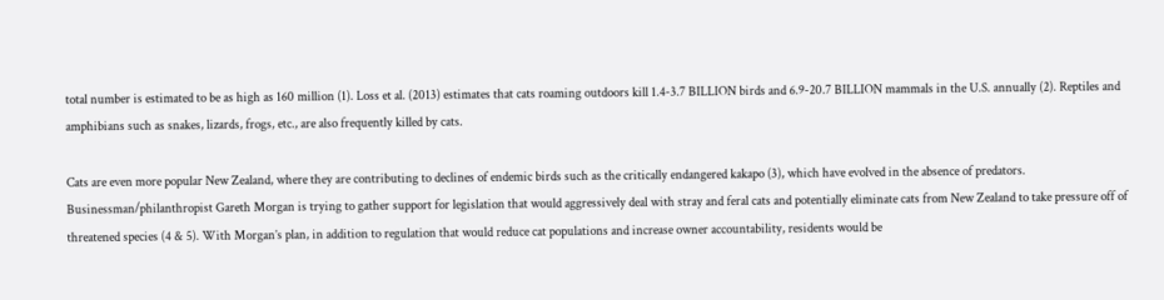total number is estimated to be as high as 160 million (1). Loss et al. (2013) estimates that cats roaming outdoors kill 1.4-3.7 BILLION birds and 6.9-20.7 BILLION mammals in the U.S. annually (2). Reptiles and amphibians such as snakes, lizards, frogs, etc., are also frequently killed by cats.

Cats are even more popular New Zealand, where they are contributing to declines of endemic birds such as the critically endangered kakapo (3), which have evolved in the absence of predators. Businessman/philanthropist Gareth Morgan is trying to gather support for legislation that would aggressively deal with stray and feral cats and potentially eliminate cats from New Zealand to take pressure off of threatened species (4 & 5). With Morgan’s plan, in addition to regulation that would reduce cat populations and increase owner accountability, residents would be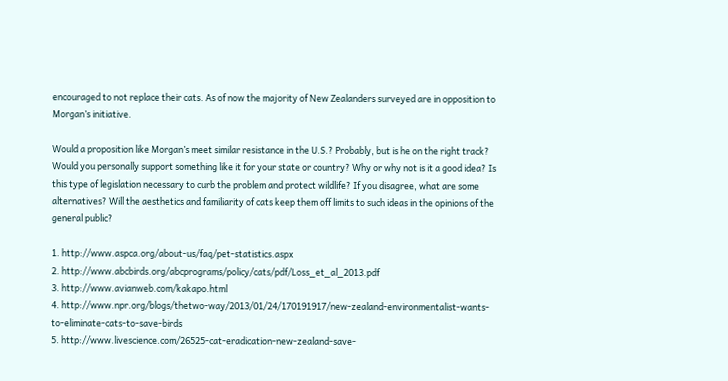encouraged to not replace their cats. As of now the majority of New Zealanders surveyed are in opposition to Morgan’s initiative.

Would a proposition like Morgan’s meet similar resistance in the U.S.? Probably, but is he on the right track? Would you personally support something like it for your state or country? Why or why not is it a good idea? Is this type of legislation necessary to curb the problem and protect wildlife? If you disagree, what are some alternatives? Will the aesthetics and familiarity of cats keep them off limits to such ideas in the opinions of the general public?

1. http://www.aspca.org/about-us/faq/pet-statistics.aspx
2. http://www.abcbirds.org/abcprograms/policy/cats/pdf/Loss_et_al_2013.pdf
3. http://www.avianweb.com/kakapo.html
4. http://www.npr.org/blogs/thetwo-way/2013/01/24/170191917/new-zealand-environmentalist-wants-to-eliminate-cats-to-save-birds
5. http://www.livescience.com/26525-cat-eradication-new-zealand-save-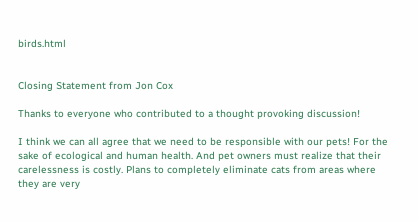birds.html


Closing Statement from Jon Cox

Thanks to everyone who contributed to a thought provoking discussion!

I think we can all agree that we need to be responsible with our pets! For the sake of ecological and human health. And pet owners must realize that their carelessness is costly. Plans to completely eliminate cats from areas where they are very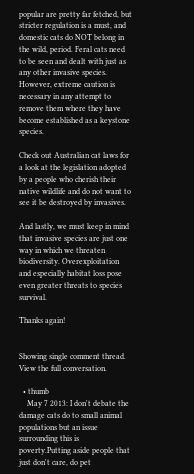popular are pretty far fetched, but stricter regulation is a must, and domestic cats do NOT belong in the wild, period. Feral cats need to be seen and dealt with just as any other invasive species. However, extreme caution is necessary in any attempt to remove them where they have become established as a keystone species.

Check out Australian cat laws for a look at the legislation adopted by a people who cherish their native wildlife and do not want to see it be destroyed by invasives.

And lastly, we must keep in mind that invasive species are just one way in which we threaten biodiversity. Overexploitation and especially habitat loss pose even greater threats to species survival.

Thanks again!


Showing single comment thread. View the full conversation.

  • thumb
    May 7 2013: I don't debate the damage cats do to small animal populations but an issue surrounding this is poverty.Putting aside people that just don't care, do pet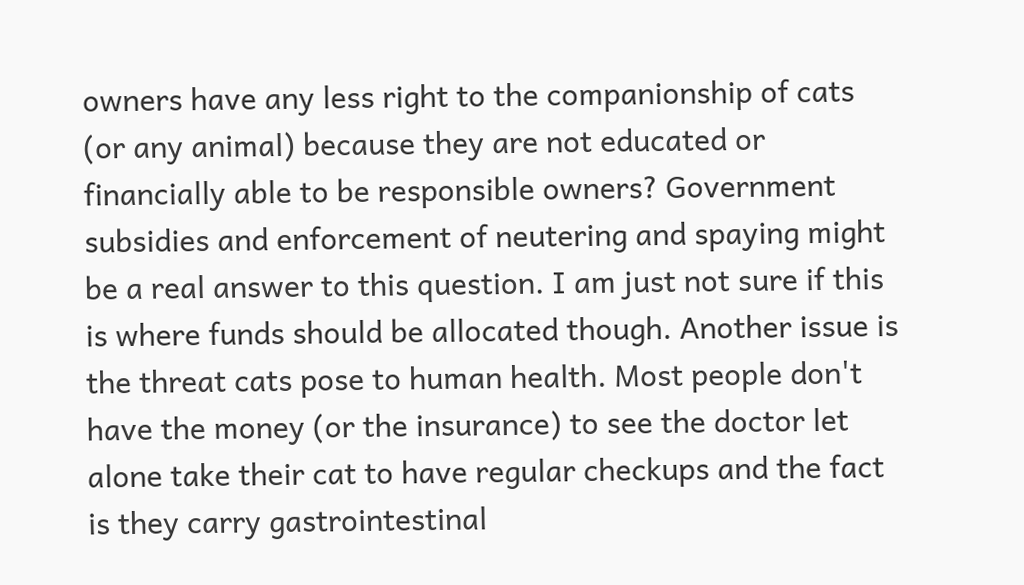owners have any less right to the companionship of cats (or any animal) because they are not educated or financially able to be responsible owners? Government subsidies and enforcement of neutering and spaying might be a real answer to this question. I am just not sure if this is where funds should be allocated though. Another issue is the threat cats pose to human health. Most people don't have the money (or the insurance) to see the doctor let alone take their cat to have regular checkups and the fact is they carry gastrointestinal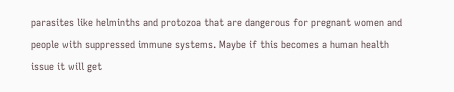parasites like helminths and protozoa that are dangerous for pregnant women and people with suppressed immune systems. Maybe if this becomes a human health issue it will get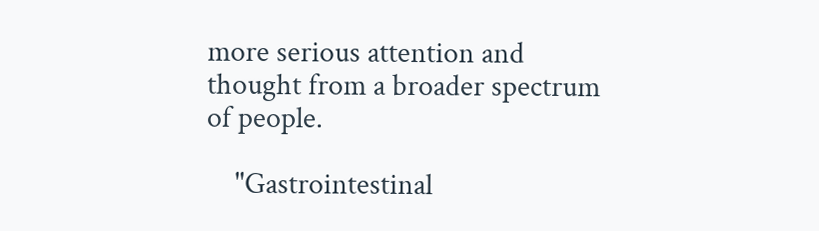more serious attention and thought from a broader spectrum of people.

    "Gastrointestinal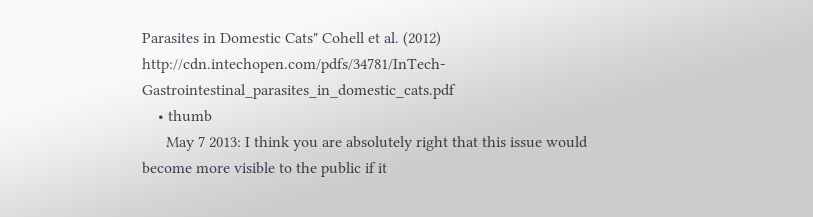Parasites in Domestic Cats" Cohell et al. (2012) http://cdn.intechopen.com/pdfs/34781/InTech-Gastrointestinal_parasites_in_domestic_cats.pdf
    • thumb
      May 7 2013: I think you are absolutely right that this issue would become more visible to the public if it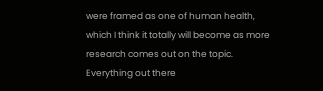were framed as one of human health, which I think it totally will become as more research comes out on the topic. Everything out there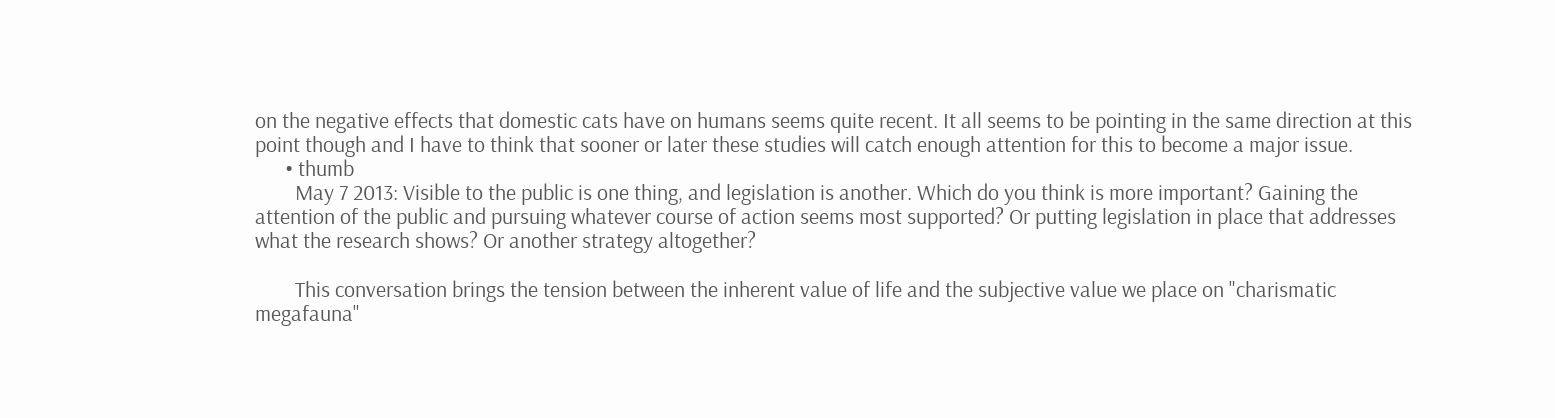on the negative effects that domestic cats have on humans seems quite recent. It all seems to be pointing in the same direction at this point though and I have to think that sooner or later these studies will catch enough attention for this to become a major issue.
      • thumb
        May 7 2013: Visible to the public is one thing, and legislation is another. Which do you think is more important? Gaining the attention of the public and pursuing whatever course of action seems most supported? Or putting legislation in place that addresses what the research shows? Or another strategy altogether?

        This conversation brings the tension between the inherent value of life and the subjective value we place on "charismatic megafauna"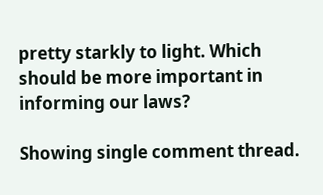pretty starkly to light. Which should be more important in informing our laws?

Showing single comment thread.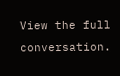View the full conversation.